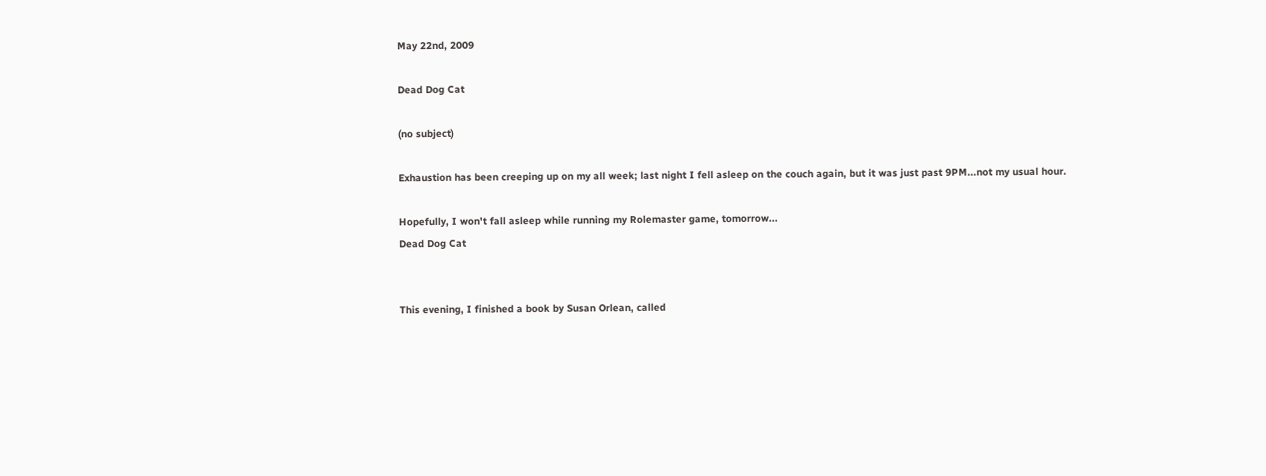May 22nd, 2009

Dead Dog Cat

(no subject)

Exhaustion has been creeping up on my all week; last night I fell asleep on the couch again, but it was just past 9PM...not my usual hour.

Hopefully, I won't fall asleep while running my Rolemaster game, tomorrow...
Dead Dog Cat


This evening, I finished a book by Susan Orlean, called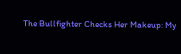The Bullfighter Checks Her Makeup: My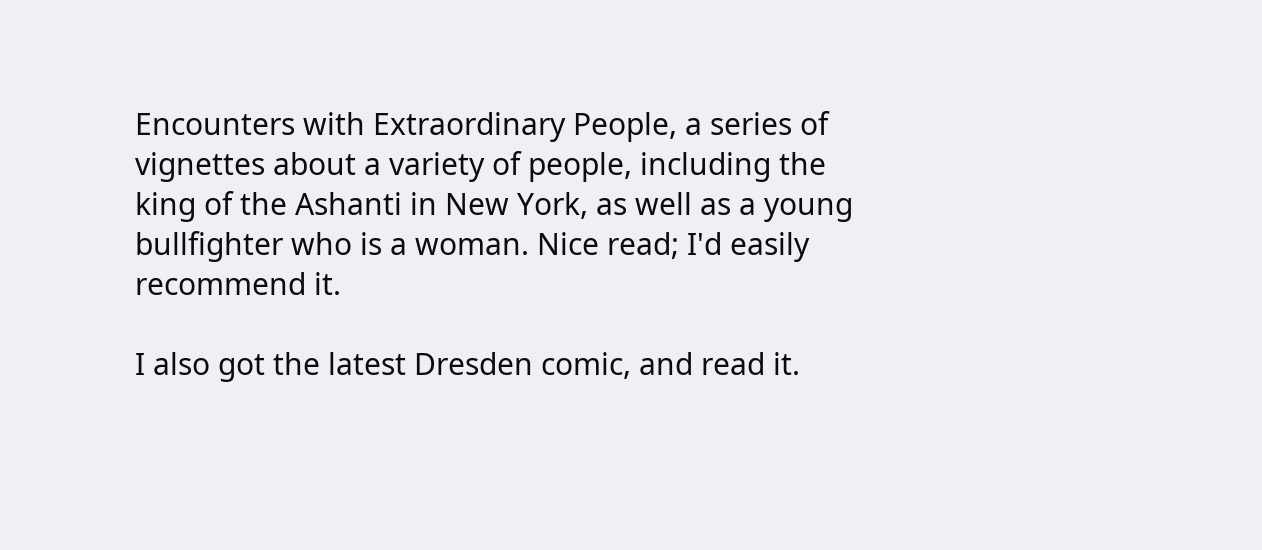Encounters with Extraordinary People, a series of vignettes about a variety of people, including the king of the Ashanti in New York, as well as a young bullfighter who is a woman. Nice read; I'd easily recommend it.

I also got the latest Dresden comic, and read it.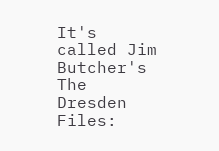It's called Jim Butcher's The Dresden Files: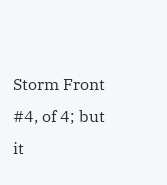Storm Front #4, of 4; but it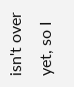isn't over yet, so I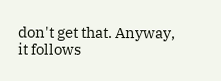don't get that. Anyway, it follows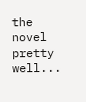the novel pretty well...